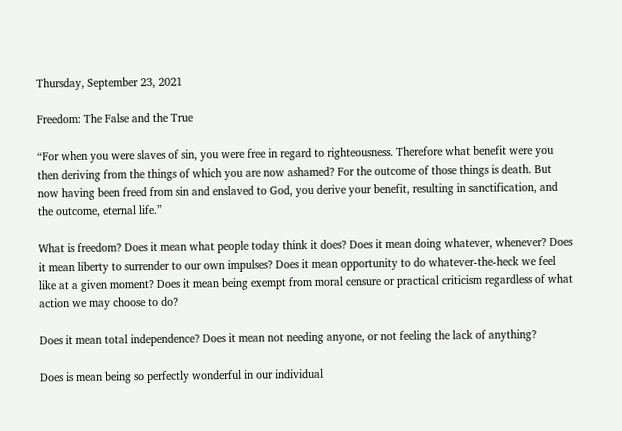Thursday, September 23, 2021

Freedom: The False and the True

“For when you were slaves of sin, you were free in regard to righteousness. Therefore what benefit were you then deriving from the things of which you are now ashamed? For the outcome of those things is death. But now having been freed from sin and enslaved to God, you derive your benefit, resulting in sanctification, and the outcome, eternal life.”

What is freedom? Does it mean what people today think it does? Does it mean doing whatever, whenever? Does it mean liberty to surrender to our own impulses? Does it mean opportunity to do whatever-the-heck we feel like at a given moment? Does it mean being exempt from moral censure or practical criticism regardless of what action we may choose to do?

Does it mean total independence? Does it mean not needing anyone, or not feeling the lack of anything?

Does is mean being so perfectly wonderful in our individual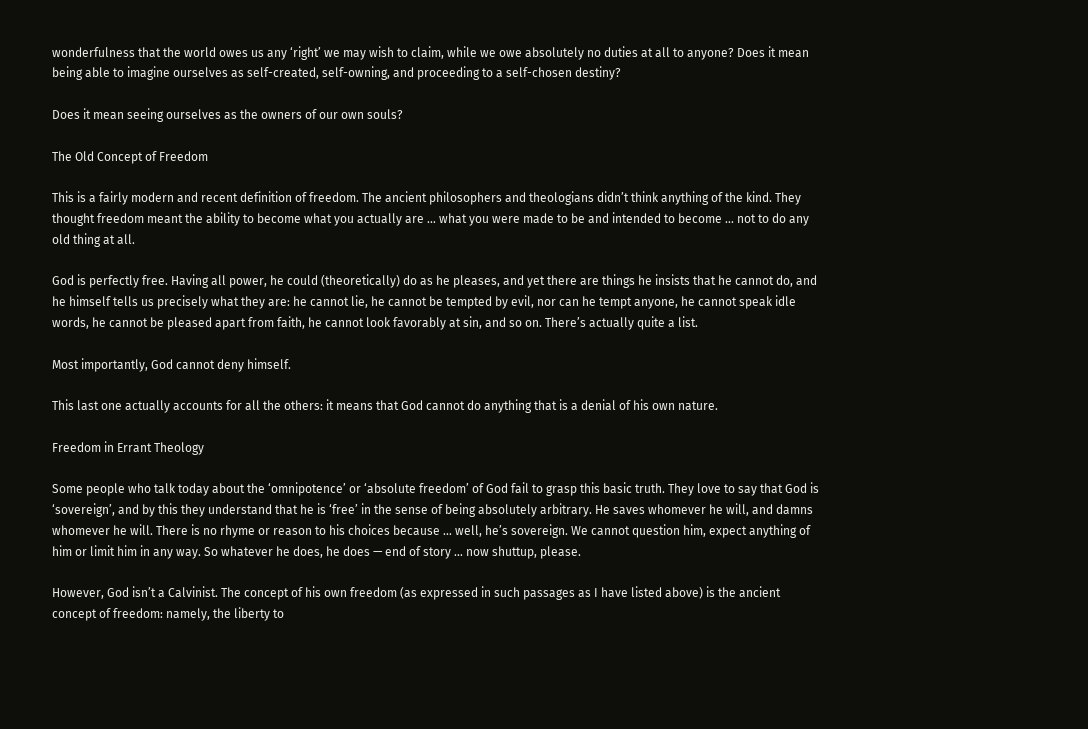wonderfulness that the world owes us any ‘right’ we may wish to claim, while we owe absolutely no duties at all to anyone? Does it mean being able to imagine ourselves as self-created, self-owning, and proceeding to a self-chosen destiny?

Does it mean seeing ourselves as the owners of our own souls?

The Old Concept of Freedom

This is a fairly modern and recent definition of freedom. The ancient philosophers and theologians didn’t think anything of the kind. They thought freedom meant the ability to become what you actually are … what you were made to be and intended to become … not to do any old thing at all.

God is perfectly free. Having all power, he could (theoretically) do as he pleases, and yet there are things he insists that he cannot do, and he himself tells us precisely what they are: he cannot lie, he cannot be tempted by evil, nor can he tempt anyone, he cannot speak idle words, he cannot be pleased apart from faith, he cannot look favorably at sin, and so on. There’s actually quite a list.

Most importantly, God cannot deny himself.

This last one actually accounts for all the others: it means that God cannot do anything that is a denial of his own nature.

Freedom in Errant Theology

Some people who talk today about the ‘omnipotence’ or ‘absolute freedom’ of God fail to grasp this basic truth. They love to say that God is ‘sovereign’, and by this they understand that he is ‘free’ in the sense of being absolutely arbitrary. He saves whomever he will, and damns whomever he will. There is no rhyme or reason to his choices because … well, he’s sovereign. We cannot question him, expect anything of him or limit him in any way. So whatever he does, he does — end of story … now shuttup, please.

However, God isn’t a Calvinist. The concept of his own freedom (as expressed in such passages as I have listed above) is the ancient concept of freedom: namely, the liberty to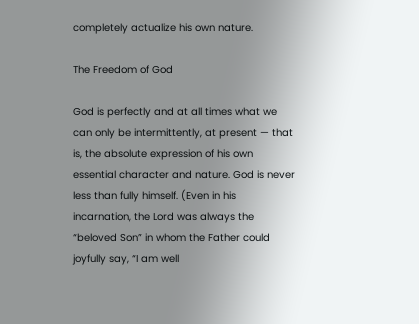completely actualize his own nature.

The Freedom of God

God is perfectly and at all times what we can only be intermittently, at present — that is, the absolute expression of his own essential character and nature. God is never less than fully himself. (Even in his incarnation, the Lord was always the “beloved Son” in whom the Father could joyfully say, “I am well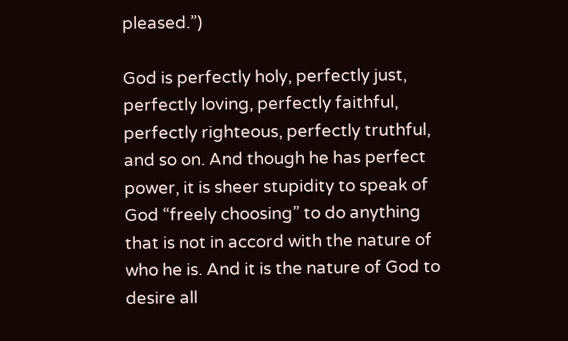pleased.”)

God is perfectly holy, perfectly just, perfectly loving, perfectly faithful, perfectly righteous, perfectly truthful, and so on. And though he has perfect power, it is sheer stupidity to speak of God “freely choosing” to do anything that is not in accord with the nature of who he is. And it is the nature of God to desire all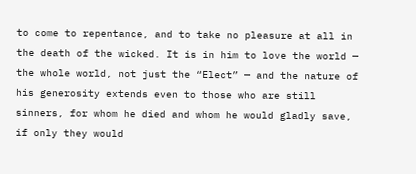to come to repentance, and to take no pleasure at all in the death of the wicked. It is in him to love the world — the whole world, not just the “Elect” — and the nature of his generosity extends even to those who are still sinners, for whom he died and whom he would gladly save, if only they would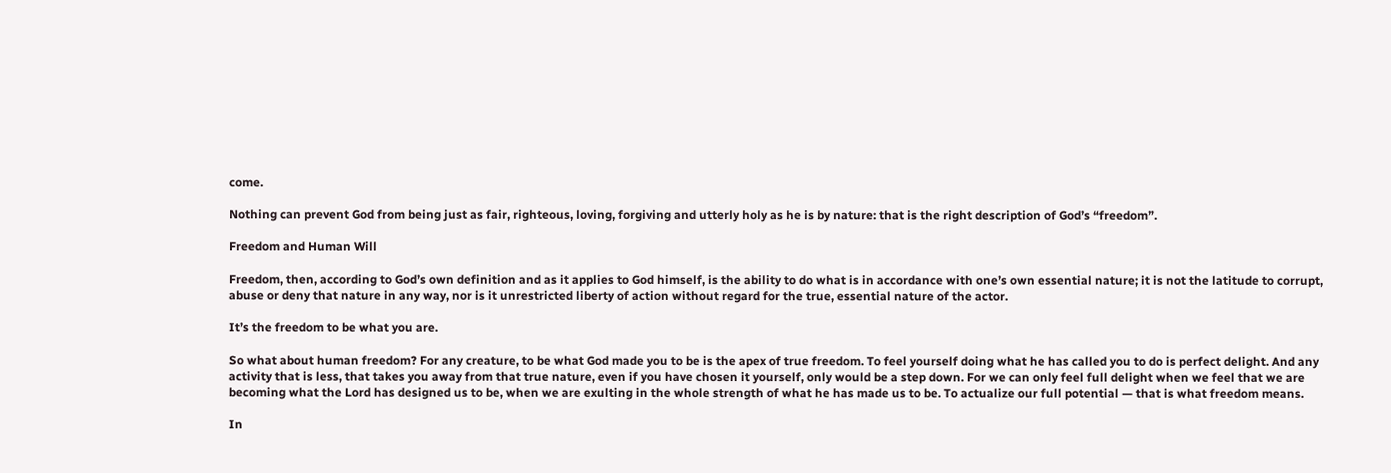come.

Nothing can prevent God from being just as fair, righteous, loving, forgiving and utterly holy as he is by nature: that is the right description of God’s “freedom”.

Freedom and Human Will

Freedom, then, according to God’s own definition and as it applies to God himself, is the ability to do what is in accordance with one’s own essential nature; it is not the latitude to corrupt, abuse or deny that nature in any way, nor is it unrestricted liberty of action without regard for the true, essential nature of the actor.

It’s the freedom to be what you are.

So what about human freedom? For any creature, to be what God made you to be is the apex of true freedom. To feel yourself doing what he has called you to do is perfect delight. And any activity that is less, that takes you away from that true nature, even if you have chosen it yourself, only would be a step down. For we can only feel full delight when we feel that we are becoming what the Lord has designed us to be, when we are exulting in the whole strength of what he has made us to be. To actualize our full potential — that is what freedom means.

In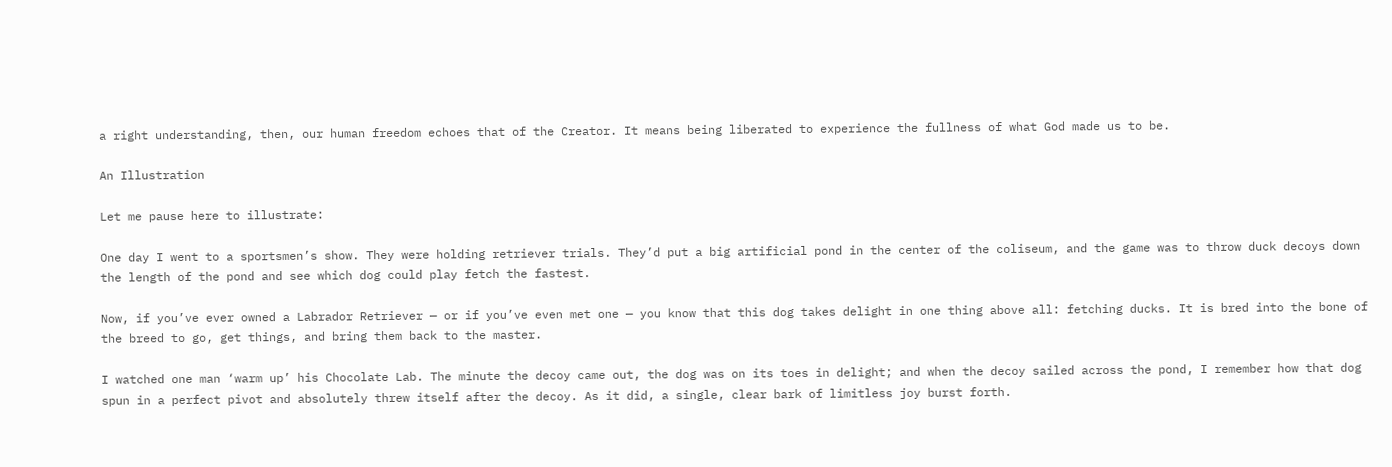a right understanding, then, our human freedom echoes that of the Creator. It means being liberated to experience the fullness of what God made us to be.

An Illustration

Let me pause here to illustrate:

One day I went to a sportsmen’s show. They were holding retriever trials. They’d put a big artificial pond in the center of the coliseum, and the game was to throw duck decoys down the length of the pond and see which dog could play fetch the fastest.

Now, if you’ve ever owned a Labrador Retriever — or if you’ve even met one — you know that this dog takes delight in one thing above all: fetching ducks. It is bred into the bone of the breed to go, get things, and bring them back to the master.

I watched one man ‘warm up’ his Chocolate Lab. The minute the decoy came out, the dog was on its toes in delight; and when the decoy sailed across the pond, I remember how that dog spun in a perfect pivot and absolutely threw itself after the decoy. As it did, a single, clear bark of limitless joy burst forth.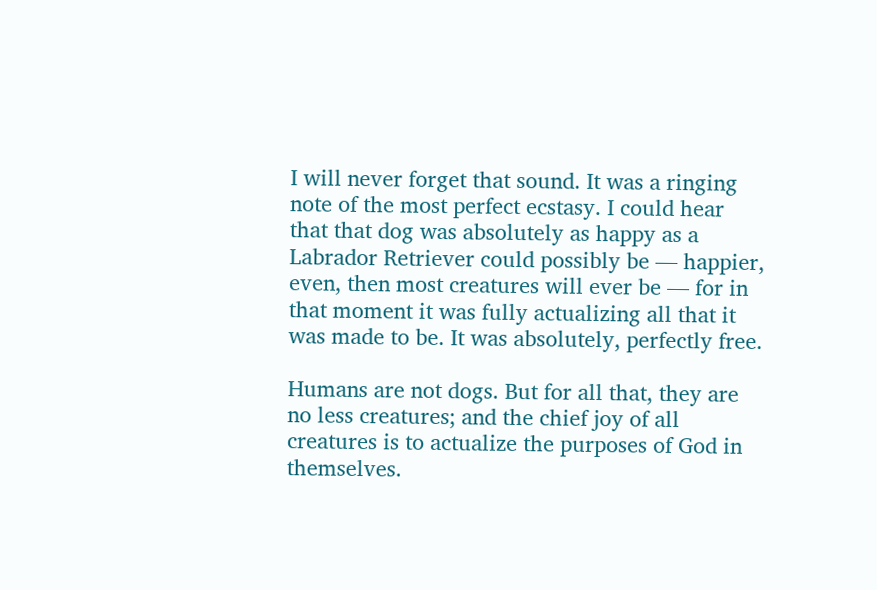I will never forget that sound. It was a ringing note of the most perfect ecstasy. I could hear that that dog was absolutely as happy as a Labrador Retriever could possibly be — happier, even, then most creatures will ever be — for in that moment it was fully actualizing all that it was made to be. It was absolutely, perfectly free.

Humans are not dogs. But for all that, they are no less creatures; and the chief joy of all creatures is to actualize the purposes of God in themselves.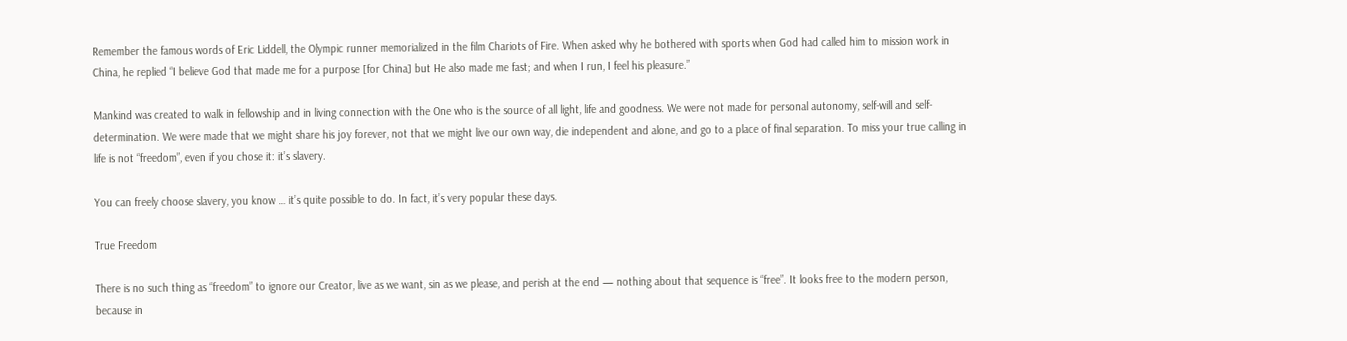Remember the famous words of Eric Liddell, the Olympic runner memorialized in the film Chariots of Fire. When asked why he bothered with sports when God had called him to mission work in China, he replied “I believe God that made me for a purpose [for China] but He also made me fast; and when I run, I feel his pleasure.”

Mankind was created to walk in fellowship and in living connection with the One who is the source of all light, life and goodness. We were not made for personal autonomy, self-will and self-determination. We were made that we might share his joy forever, not that we might live our own way, die independent and alone, and go to a place of final separation. To miss your true calling in life is not “freedom”, even if you chose it: it’s slavery.

You can freely choose slavery, you know … it’s quite possible to do. In fact, it’s very popular these days.

True Freedom

There is no such thing as “freedom” to ignore our Creator, live as we want, sin as we please, and perish at the end — nothing about that sequence is “free”. It looks free to the modern person, because in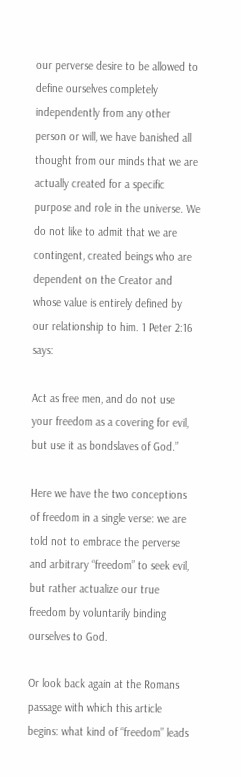our perverse desire to be allowed to define ourselves completely independently from any other person or will, we have banished all thought from our minds that we are actually created for a specific purpose and role in the universe. We do not like to admit that we are contingent, created beings who are dependent on the Creator and whose value is entirely defined by our relationship to him. 1 Peter 2:16 says:

Act as free men, and do not use your freedom as a covering for evil, but use it as bondslaves of God.”

Here we have the two conceptions of freedom in a single verse: we are told not to embrace the perverse and arbitrary “freedom” to seek evil, but rather actualize our true freedom by voluntarily binding ourselves to God.

Or look back again at the Romans passage with which this article begins: what kind of “freedom” leads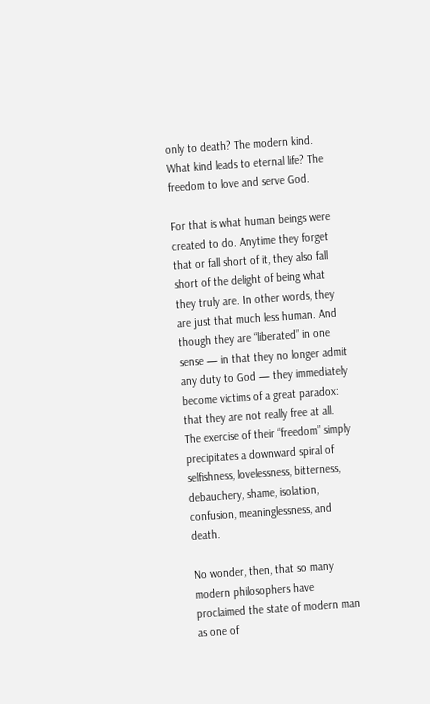only to death? The modern kind. What kind leads to eternal life? The freedom to love and serve God.

For that is what human beings were created to do. Anytime they forget that or fall short of it, they also fall short of the delight of being what they truly are. In other words, they are just that much less human. And though they are “liberated” in one sense — in that they no longer admit any duty to God — they immediately become victims of a great paradox: that they are not really free at all. The exercise of their “freedom” simply precipitates a downward spiral of selfishness, lovelessness, bitterness, debauchery, shame, isolation, confusion, meaninglessness, and death.

No wonder, then, that so many modern philosophers have proclaimed the state of modern man as one of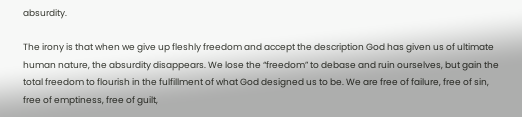absurdity.

The irony is that when we give up fleshly freedom and accept the description God has given us of ultimate human nature, the absurdity disappears. We lose the “freedom” to debase and ruin ourselves, but gain the total freedom to flourish in the fulfillment of what God designed us to be. We are free of failure, free of sin, free of emptiness, free of guilt,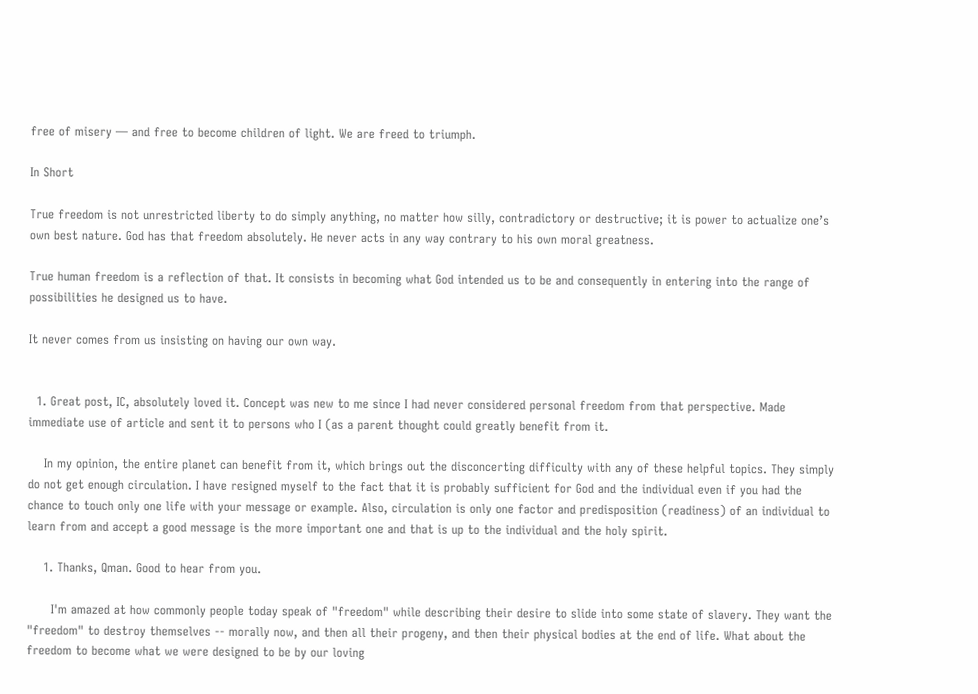free of misery — and free to become children of light. We are freed to triumph.

In Short

True freedom is not unrestricted liberty to do simply anything, no matter how silly, contradictory or destructive; it is power to actualize one’s own best nature. God has that freedom absolutely. He never acts in any way contrary to his own moral greatness.

True human freedom is a reflection of that. It consists in becoming what God intended us to be and consequently in entering into the range of possibilities he designed us to have.

It never comes from us insisting on having our own way.


  1. Great post, IC, absolutely loved it. Concept was new to me since I had never considered personal freedom from that perspective. Made immediate use of article and sent it to persons who I (as a parent thought could greatly benefit from it.

    In my opinion, the entire planet can benefit from it, which brings out the disconcerting difficulty with any of these helpful topics. They simply do not get enough circulation. I have resigned myself to the fact that it is probably sufficient for God and the individual even if you had the chance to touch only one life with your message or example. Also, circulation is only one factor and predisposition (readiness) of an individual to learn from and accept a good message is the more important one and that is up to the individual and the holy spirit.

    1. Thanks, Qman. Good to hear from you.

      I'm amazed at how commonly people today speak of "freedom" while describing their desire to slide into some state of slavery. They want the "freedom" to destroy themselves -- morally now, and then all their progeny, and then their physical bodies at the end of life. What about the freedom to become what we were designed to be by our loving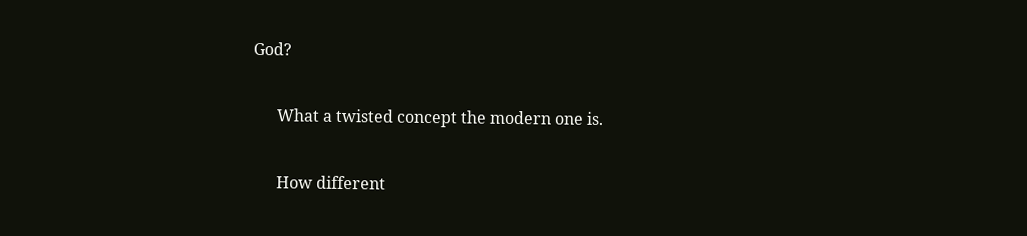God?

      What a twisted concept the modern one is.

      How different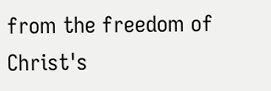from the freedom of Christ's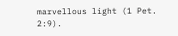marvellous light (1 Pet. 2:9).